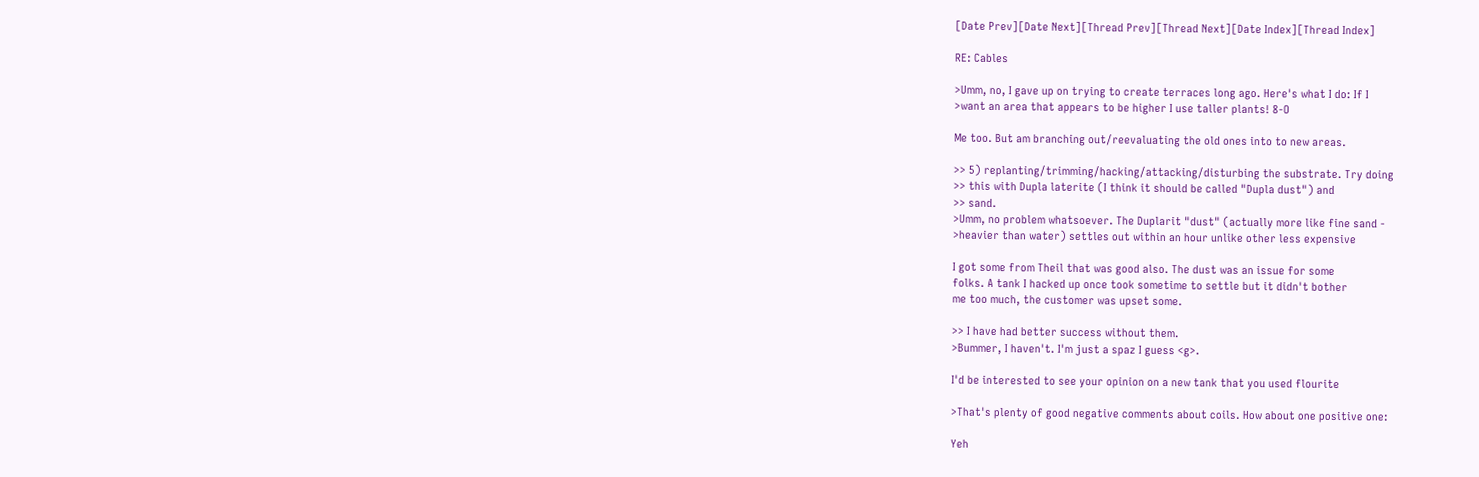[Date Prev][Date Next][Thread Prev][Thread Next][Date Index][Thread Index]

RE: Cables

>Umm, no, I gave up on trying to create terraces long ago. Here's what I do: If I
>want an area that appears to be higher I use taller plants! 8-O

Me too. But am branching out/reevaluating the old ones into to new areas.

>> 5) replanting/trimming/hacking/attacking/disturbing the substrate. Try doing
>> this with Dupla laterite (I think it should be called "Dupla dust") and
>> sand.
>Umm, no problem whatsoever. The Duplarit "dust" (actually more like fine sand -
>heavier than water) settles out within an hour unlike other less expensive

I got some from Theil that was good also. The dust was an issue for some
folks. A tank I hacked up once took sometime to settle but it didn't bother
me too much, the customer was upset some.

>> I have had better success without them.
>Bummer, I haven't. I'm just a spaz I guess <g>.

I'd be interested to see your opinion on a new tank that you used flourite

>That's plenty of good negative comments about coils. How about one positive one:

Yeh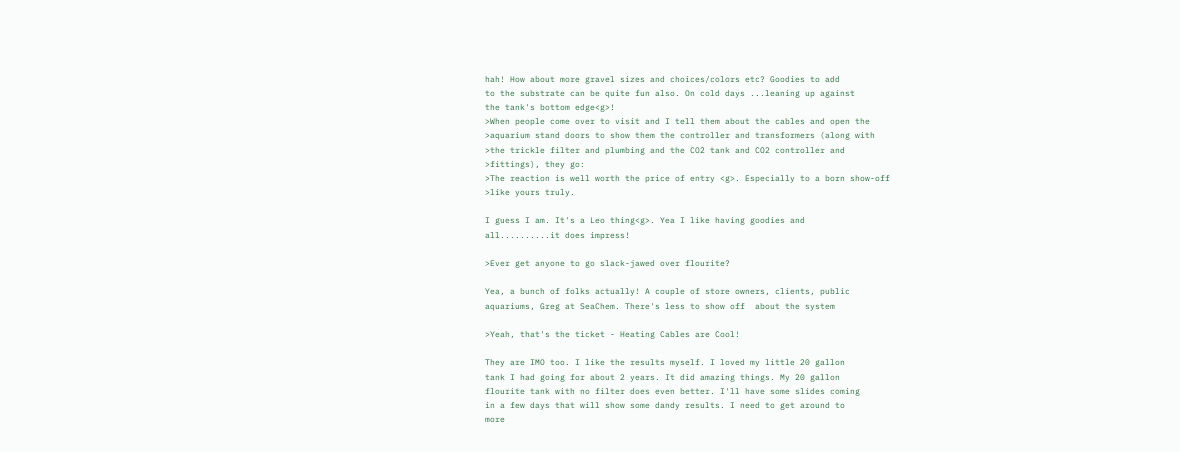hah! How about more gravel sizes and choices/colors etc? Goodies to add
to the substrate can be quite fun also. On cold days ...leaning up against
the tank's bottom edge<g>!
>When people come over to visit and I tell them about the cables and open the
>aquarium stand doors to show them the controller and transformers (along with
>the trickle filter and plumbing and the CO2 tank and CO2 controller and
>fittings), they go:
>The reaction is well worth the price of entry <g>. Especially to a born show-off
>like yours truly.

I guess I am. It's a Leo thing<g>. Yea I like having goodies and
all..........it does impress!

>Ever get anyone to go slack-jawed over flourite?

Yea, a bunch of folks actually! A couple of store owners, clients, public
aquariums, Greg at SeaChem. There's less to show off  about the system

>Yeah, that's the ticket - Heating Cables are Cool!

They are IMO too. I like the results myself. I loved my little 20 gallon
tank I had going for about 2 years. It did amazing things. My 20 gallon
flourite tank with no filter does even better. I'll have some slides coming
in a few days that will show some dandy results. I need to get around to
more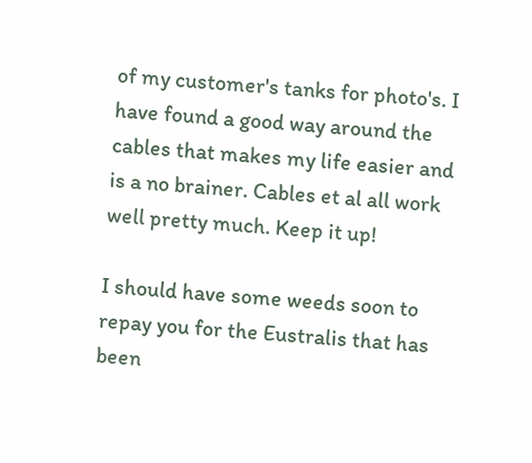of my customer's tanks for photo's. I have found a good way around the
cables that makes my life easier and is a no brainer. Cables et al all work
well pretty much. Keep it up!

I should have some weeds soon to repay you for the Eustralis that has been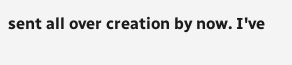sent all over creation by now. I've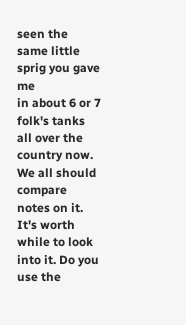seen the same little sprig you gave me
in about 6 or 7 folk's tanks all over the country now. We all should compare
notes on it. It's worth while to look into it. Do you use the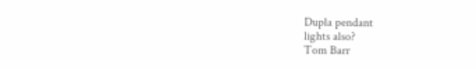Dupla pendant
lights also?
Tom Barr